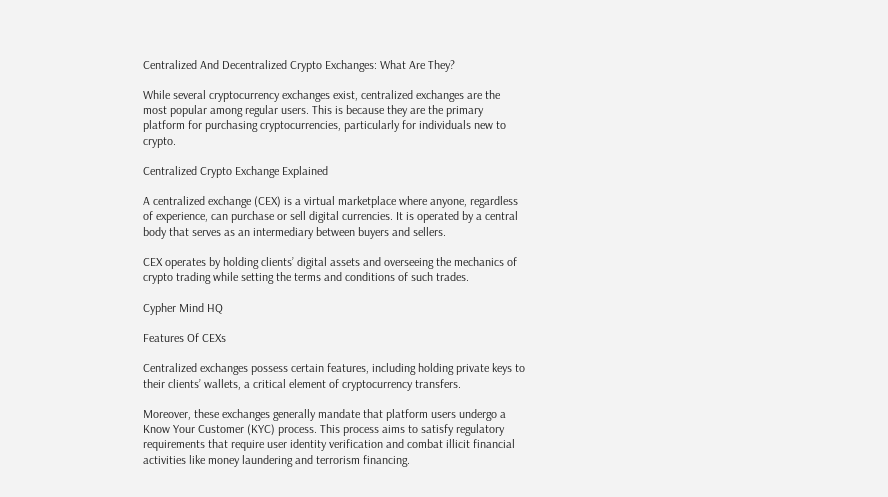Centralized And Decentralized Crypto Exchanges: What Are They?

While several cryptocurrency exchanges exist, centralized exchanges are the most popular among regular users. This is because they are the primary platform for purchasing cryptocurrencies, particularly for individuals new to crypto.

Centralized Crypto Exchange Explained

A centralized exchange (CEX) is a virtual marketplace where anyone, regardless of experience, can purchase or sell digital currencies. It is operated by a central body that serves as an intermediary between buyers and sellers.

CEX operates by holding clients’ digital assets and overseeing the mechanics of crypto trading while setting the terms and conditions of such trades.

Cypher Mind HQ

Features Of CEXs

Centralized exchanges possess certain features, including holding private keys to their clients’ wallets, a critical element of cryptocurrency transfers.

Moreover, these exchanges generally mandate that platform users undergo a Know Your Customer (KYC) process. This process aims to satisfy regulatory requirements that require user identity verification and combat illicit financial activities like money laundering and terrorism financing.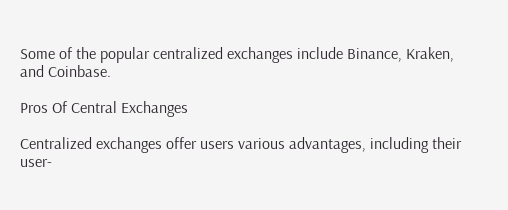Some of the popular centralized exchanges include Binance, Kraken, and Coinbase.

Pros Of Central Exchanges

Centralized exchanges offer users various advantages, including their user-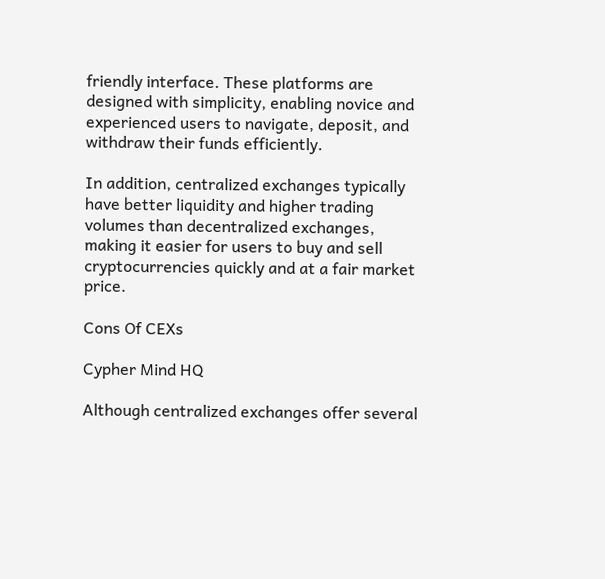friendly interface. These platforms are designed with simplicity, enabling novice and experienced users to navigate, deposit, and withdraw their funds efficiently.

In addition, centralized exchanges typically have better liquidity and higher trading volumes than decentralized exchanges, making it easier for users to buy and sell cryptocurrencies quickly and at a fair market price.

Cons Of CEXs

Cypher Mind HQ

Although centralized exchanges offer several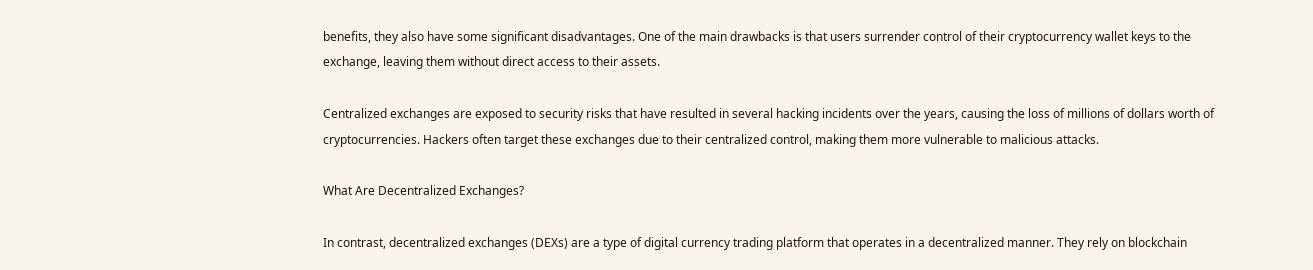benefits, they also have some significant disadvantages. One of the main drawbacks is that users surrender control of their cryptocurrency wallet keys to the exchange, leaving them without direct access to their assets.

Centralized exchanges are exposed to security risks that have resulted in several hacking incidents over the years, causing the loss of millions of dollars worth of cryptocurrencies. Hackers often target these exchanges due to their centralized control, making them more vulnerable to malicious attacks.

What Are Decentralized Exchanges?

In contrast, decentralized exchanges (DEXs) are a type of digital currency trading platform that operates in a decentralized manner. They rely on blockchain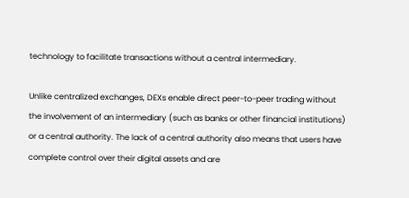technology to facilitate transactions without a central intermediary.

Unlike centralized exchanges, DEXs enable direct peer-to-peer trading without the involvement of an intermediary (such as banks or other financial institutions) or a central authority. The lack of a central authority also means that users have complete control over their digital assets and are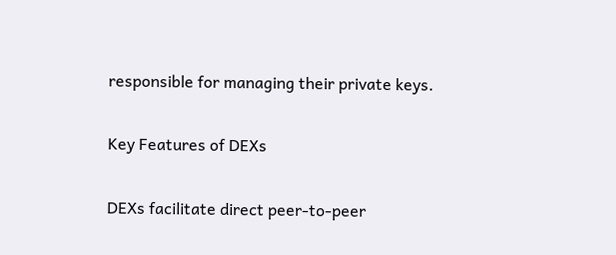responsible for managing their private keys.

Key Features of DEXs

DEXs facilitate direct peer-to-peer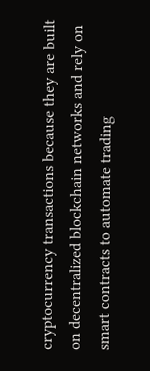cryptocurrency transactions because they are built on decentralized blockchain networks and rely on smart contracts to automate trading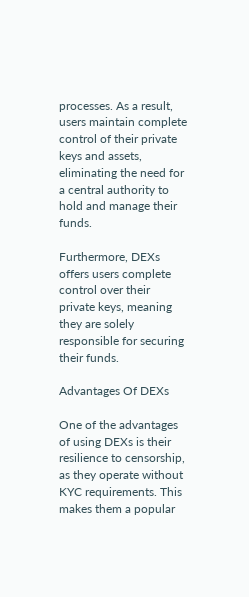processes. As a result, users maintain complete control of their private keys and assets, eliminating the need for a central authority to hold and manage their funds.

Furthermore, DEXs offers users complete control over their private keys, meaning they are solely responsible for securing their funds.

Advantages Of DEXs

One of the advantages of using DEXs is their resilience to censorship, as they operate without KYC requirements. This makes them a popular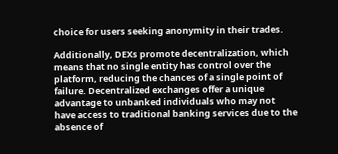choice for users seeking anonymity in their trades.

Additionally, DEXs promote decentralization, which means that no single entity has control over the platform, reducing the chances of a single point of failure. Decentralized exchanges offer a unique advantage to unbanked individuals who may not have access to traditional banking services due to the absence of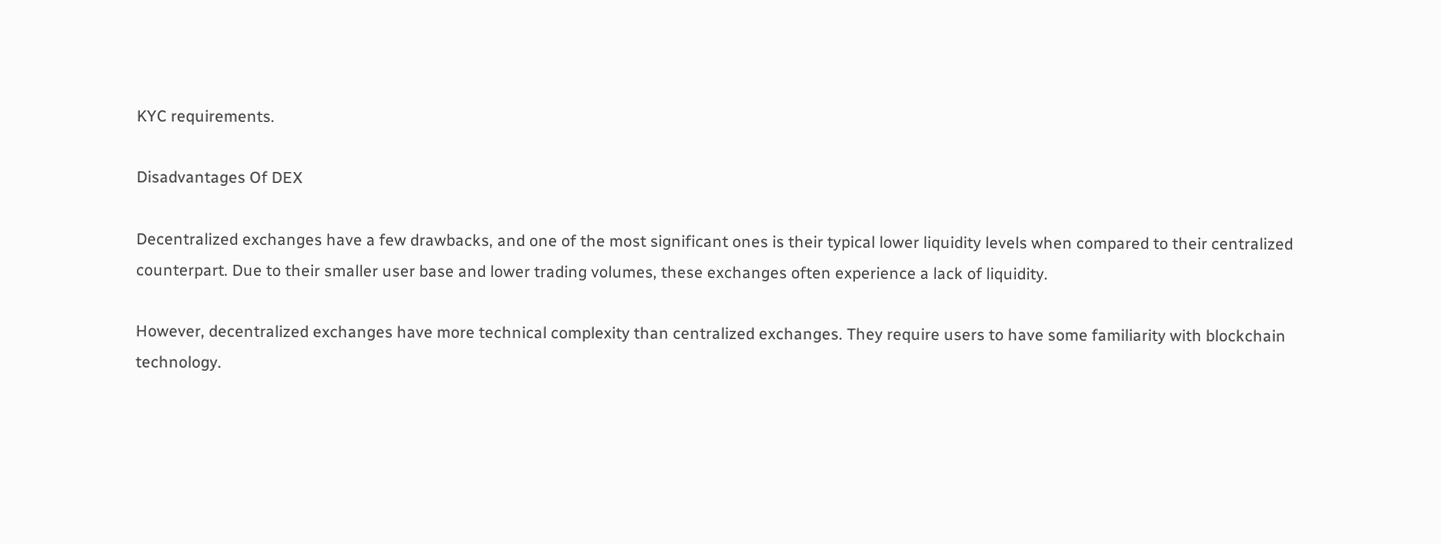KYC requirements.

Disadvantages Of DEX

Decentralized exchanges have a few drawbacks, and one of the most significant ones is their typical lower liquidity levels when compared to their centralized counterpart. Due to their smaller user base and lower trading volumes, these exchanges often experience a lack of liquidity.

However, decentralized exchanges have more technical complexity than centralized exchanges. They require users to have some familiarity with blockchain technology.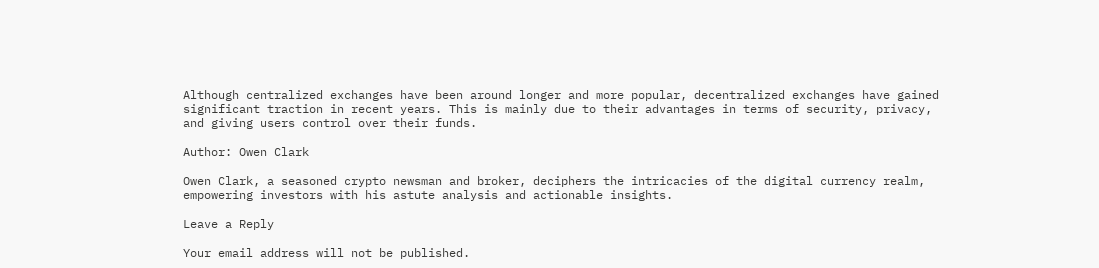Although centralized exchanges have been around longer and more popular, decentralized exchanges have gained significant traction in recent years. This is mainly due to their advantages in terms of security, privacy, and giving users control over their funds.

Author: Owen Clark

Owen Clark, a seasoned crypto newsman and broker, deciphers the intricacies of the digital currency realm, empowering investors with his astute analysis and actionable insights.

Leave a Reply

Your email address will not be published.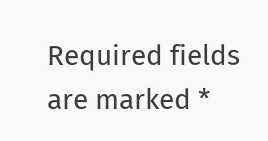Required fields are marked *